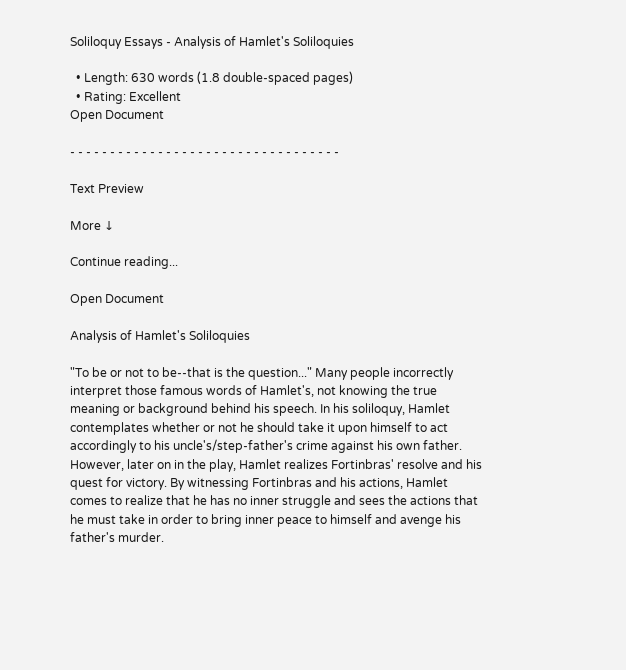Soliloquy Essays - Analysis of Hamlet's Soliloquies

  • Length: 630 words (1.8 double-spaced pages)
  • Rating: Excellent
Open Document

- - - - - - - - - - - - - - - - - - - - - - - - - - - - - - - - - -

Text Preview

More ↓

Continue reading...

Open Document

Analysis of Hamlet's Soliloquies

"To be or not to be--that is the question..." Many people incorrectly interpret those famous words of Hamlet's, not knowing the true meaning or background behind his speech. In his soliloquy, Hamlet contemplates whether or not he should take it upon himself to act accordingly to his uncle's/step-father's crime against his own father. However, later on in the play, Hamlet realizes Fortinbras' resolve and his quest for victory. By witnessing Fortinbras and his actions, Hamlet comes to realize that he has no inner struggle and sees the actions that he must take in order to bring inner peace to himself and avenge his father's murder.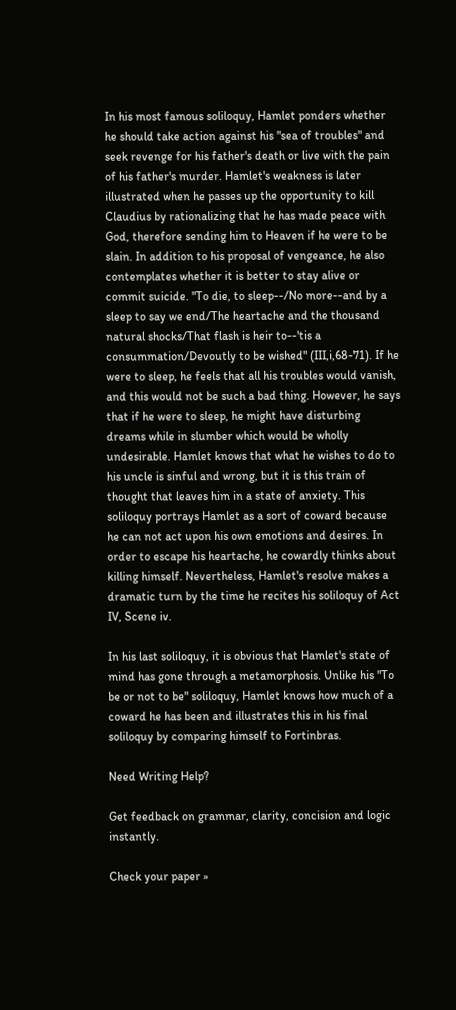In his most famous soliloquy, Hamlet ponders whether he should take action against his "sea of troubles" and seek revenge for his father's death or live with the pain of his father's murder. Hamlet's weakness is later illustrated when he passes up the opportunity to kill Claudius by rationalizing that he has made peace with God, therefore sending him to Heaven if he were to be slain. In addition to his proposal of vengeance, he also contemplates whether it is better to stay alive or commit suicide. "To die, to sleep--/No more--and by a sleep to say we end/The heartache and the thousand natural shocks/That flash is heir to--'tis a consummation/Devoutly to be wished" (III,i,68-71). If he were to sleep, he feels that all his troubles would vanish, and this would not be such a bad thing. However, he says that if he were to sleep, he might have disturbing dreams while in slumber which would be wholly undesirable. Hamlet knows that what he wishes to do to his uncle is sinful and wrong, but it is this train of thought that leaves him in a state of anxiety. This soliloquy portrays Hamlet as a sort of coward because he can not act upon his own emotions and desires. In order to escape his heartache, he cowardly thinks about killing himself. Nevertheless, Hamlet's resolve makes a dramatic turn by the time he recites his soliloquy of Act IV, Scene iv.

In his last soliloquy, it is obvious that Hamlet's state of mind has gone through a metamorphosis. Unlike his "To be or not to be" soliloquy, Hamlet knows how much of a coward he has been and illustrates this in his final soliloquy by comparing himself to Fortinbras.

Need Writing Help?

Get feedback on grammar, clarity, concision and logic instantly.

Check your paper »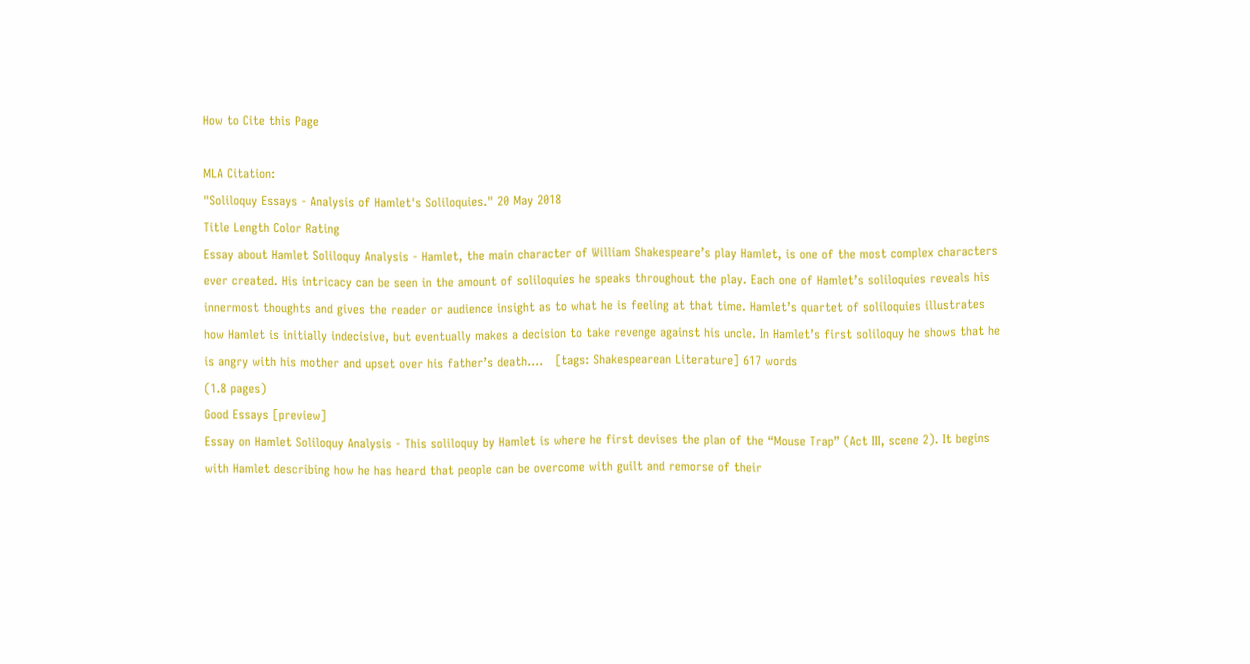How to Cite this Page

MLA Citation:
"Soliloquy Essays - Analysis of Hamlet's Soliloquies." 20 May 2018
Title Length Color Rating
Essay about Hamlet Soliloquy Analysis - Hamlet, the main character of William Shakespeare’s play Hamlet, is one of the most complex characters ever created. His intricacy can be seen in the amount of soliloquies he speaks throughout the play. Each one of Hamlet’s soliloquies reveals his innermost thoughts and gives the reader or audience insight as to what he is feeling at that time. Hamlet’s quartet of soliloquies illustrates how Hamlet is initially indecisive, but eventually makes a decision to take revenge against his uncle. In Hamlet’s first soliloquy he shows that he is angry with his mother and upset over his father’s death....   [tags: Shakespearean Literature] 617 words
(1.8 pages)
Good Essays [preview]
Essay on Hamlet Soliloquy Analysis - This soliloquy by Hamlet is where he first devises the plan of the “Mouse Trap” (Act III, scene 2). It begins with Hamlet describing how he has heard that people can be overcome with guilt and remorse of their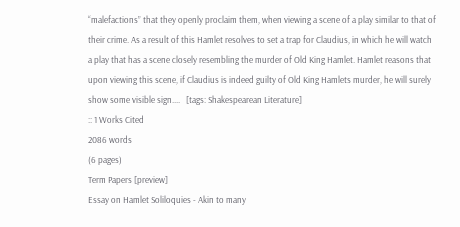“malefactions” that they openly proclaim them, when viewing a scene of a play similar to that of their crime. As a result of this Hamlet resolves to set a trap for Claudius, in which he will watch a play that has a scene closely resembling the murder of Old King Hamlet. Hamlet reasons that upon viewing this scene, if Claudius is indeed guilty of Old King Hamlets murder, he will surely show some visible sign....   [tags: Shakespearean Literature]
:: 1 Works Cited
2086 words
(6 pages)
Term Papers [preview]
Essay on Hamlet Soliloquies - Akin to many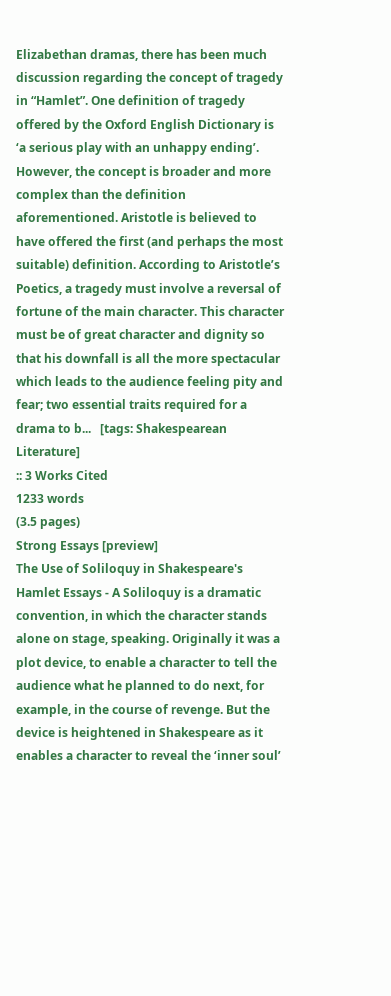Elizabethan dramas, there has been much discussion regarding the concept of tragedy in “Hamlet”. One definition of tragedy offered by the Oxford English Dictionary is ‘a serious play with an unhappy ending’. However, the concept is broader and more complex than the definition aforementioned. Aristotle is believed to have offered the first (and perhaps the most suitable) definition. According to Aristotle’s Poetics, a tragedy must involve a reversal of fortune of the main character. This character must be of great character and dignity so that his downfall is all the more spectacular which leads to the audience feeling pity and fear; two essential traits required for a drama to b...   [tags: Shakespearean Literature]
:: 3 Works Cited
1233 words
(3.5 pages)
Strong Essays [preview]
The Use of Soliloquy in Shakespeare's Hamlet Essays - A Soliloquy is a dramatic convention, in which the character stands alone on stage, speaking. Originally it was a plot device, to enable a character to tell the audience what he planned to do next, for example, in the course of revenge. But the device is heightened in Shakespeare as it enables a character to reveal the ‘inner soul’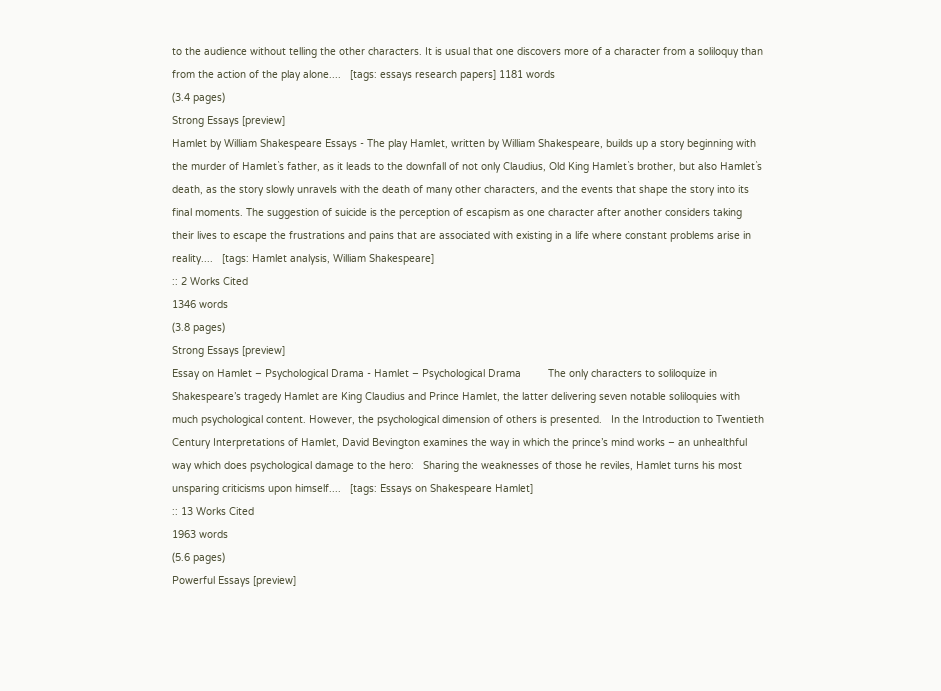to the audience without telling the other characters. It is usual that one discovers more of a character from a soliloquy than from the action of the play alone....   [tags: essays research papers] 1181 words
(3.4 pages)
Strong Essays [preview]
Hamlet by William Shakespeare Essays - The play Hamlet, written by William Shakespeare, builds up a story beginning with the murder of Hamlet`s father, as it leads to the downfall of not only Claudius, Old King Hamlet`s brother, but also Hamlet`s death, as the story slowly unravels with the death of many other characters, and the events that shape the story into its final moments. The suggestion of suicide is the perception of escapism as one character after another considers taking their lives to escape the frustrations and pains that are associated with existing in a life where constant problems arise in reality....   [tags: Hamlet analysis, William Shakespeare]
:: 2 Works Cited
1346 words
(3.8 pages)
Strong Essays [preview]
Essay on Hamlet – Psychological Drama - Hamlet – Psychological Drama         The only characters to soliloquize in Shakespeare’s tragedy Hamlet are King Claudius and Prince Hamlet, the latter delivering seven notable soliloquies with much psychological content. However, the psychological dimension of others is presented.   In the Introduction to Twentieth Century Interpretations of Hamlet, David Bevington examines the way in which the prince’s mind works – an unhealthful way which does psychological damage to the hero:   Sharing the weaknesses of those he reviles, Hamlet turns his most unsparing criticisms upon himself....   [tags: Essays on Shakespeare Hamlet]
:: 13 Works Cited
1963 words
(5.6 pages)
Powerful Essays [preview]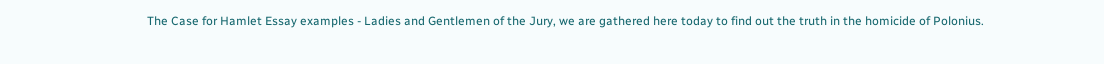The Case for Hamlet Essay examples - Ladies and Gentlemen of the Jury, we are gathered here today to find out the truth in the homicide of Polonius.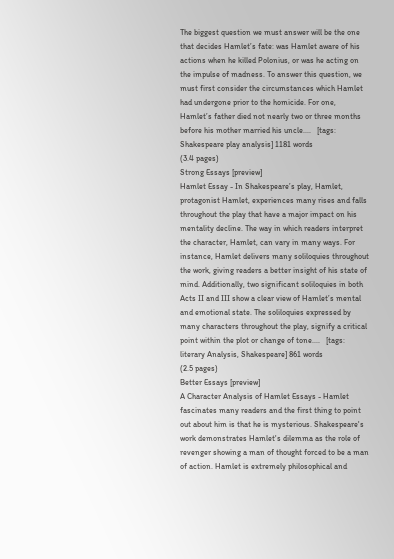The biggest question we must answer will be the one that decides Hamlet’s fate: was Hamlet aware of his actions when he killed Polonius, or was he acting on the impulse of madness. To answer this question, we must first consider the circumstances which Hamlet had undergone prior to the homicide. For one, Hamlet’s father died not nearly two or three months before his mother married his uncle....   [tags: Shakespeare play analysis] 1181 words
(3.4 pages)
Strong Essays [preview]
Hamlet Essay - In Shakespeare’s play, Hamlet, protagonist Hamlet, experiences many rises and falls throughout the play that have a major impact on his mentality decline. The way in which readers interpret the character, Hamlet, can vary in many ways. For instance, Hamlet delivers many soliloquies throughout the work, giving readers a better insight of his state of mind. Additionally, two significant soliloquies in both Acts II and III show a clear view of Hamlet’s mental and emotional state. The soliloquies expressed by many characters throughout the play, signify a critical point within the plot or change of tone....   [tags: literary Analysis, Shakespeare] 861 words
(2.5 pages)
Better Essays [preview]
A Character Analysis of Hamlet Essays - Hamlet fascinates many readers and the first thing to point out about him is that he is mysterious. Shakespeare's work demonstrates Hamlet's dilemma as the role of revenger showing a man of thought forced to be a man of action. Hamlet is extremely philosophical and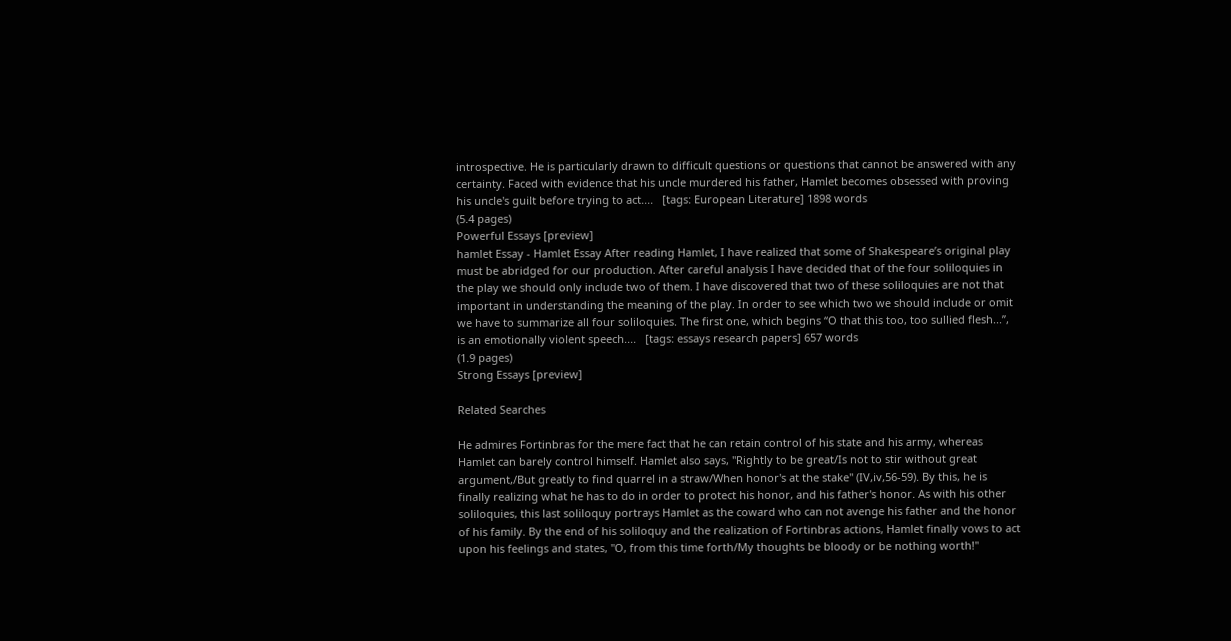introspective. He is particularly drawn to difficult questions or questions that cannot be answered with any certainty. Faced with evidence that his uncle murdered his father, Hamlet becomes obsessed with proving his uncle's guilt before trying to act....   [tags: European Literature] 1898 words
(5.4 pages)
Powerful Essays [preview]
hamlet Essay - Hamlet Essay After reading Hamlet, I have realized that some of Shakespeare’s original play must be abridged for our production. After careful analysis I have decided that of the four soliloquies in the play we should only include two of them. I have discovered that two of these soliloquies are not that important in understanding the meaning of the play. In order to see which two we should include or omit we have to summarize all four soliloquies. The first one, which begins “O that this too, too sullied flesh...”, is an emotionally violent speech....   [tags: essays research papers] 657 words
(1.9 pages)
Strong Essays [preview]

Related Searches

He admires Fortinbras for the mere fact that he can retain control of his state and his army, whereas Hamlet can barely control himself. Hamlet also says, "Rightly to be great/Is not to stir without great argument,/But greatly to find quarrel in a straw/When honor's at the stake" (IV,iv,56-59). By this, he is finally realizing what he has to do in order to protect his honor, and his father's honor. As with his other soliloquies, this last soliloquy portrays Hamlet as the coward who can not avenge his father and the honor of his family. By the end of his soliloquy and the realization of Fortinbras actions, Hamlet finally vows to act upon his feelings and states, "O, from this time forth/My thoughts be bloody or be nothing worth!"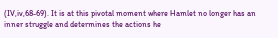(IV,iv,68-69). It is at this pivotal moment where Hamlet no longer has an inner struggle and determines the actions he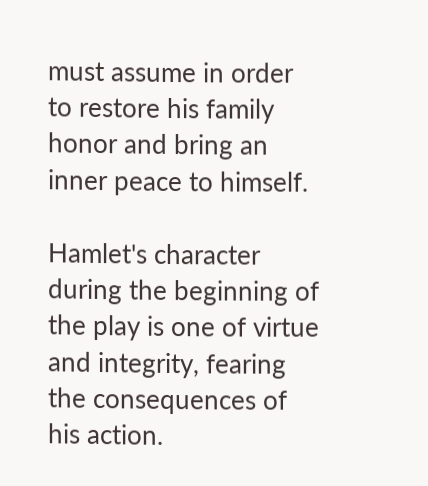must assume in order to restore his family honor and bring an inner peace to himself.

Hamlet's character during the beginning of the play is one of virtue and integrity, fearing the consequences of his action.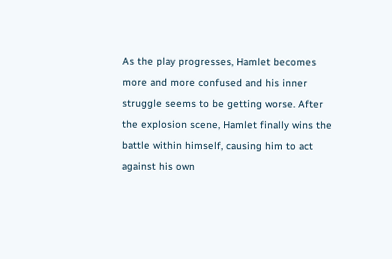As the play progresses, Hamlet becomes more and more confused and his inner struggle seems to be getting worse. After the explosion scene, Hamlet finally wins the battle within himself, causing him to act against his own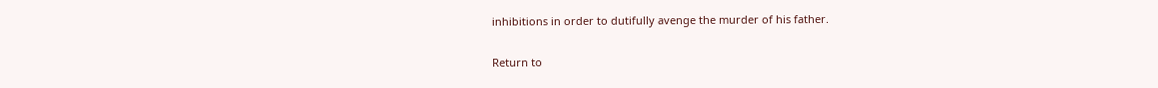inhibitions in order to dutifully avenge the murder of his father.

Return to